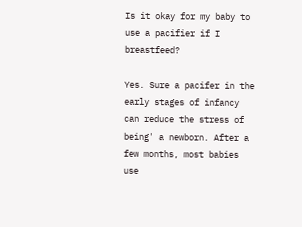Is it okay for my baby to use a pacifier if I breastfeed?

Yes. Sure a pacifer in the early stages of infancy can reduce the stress of being' a newborn. After a few months, most babies use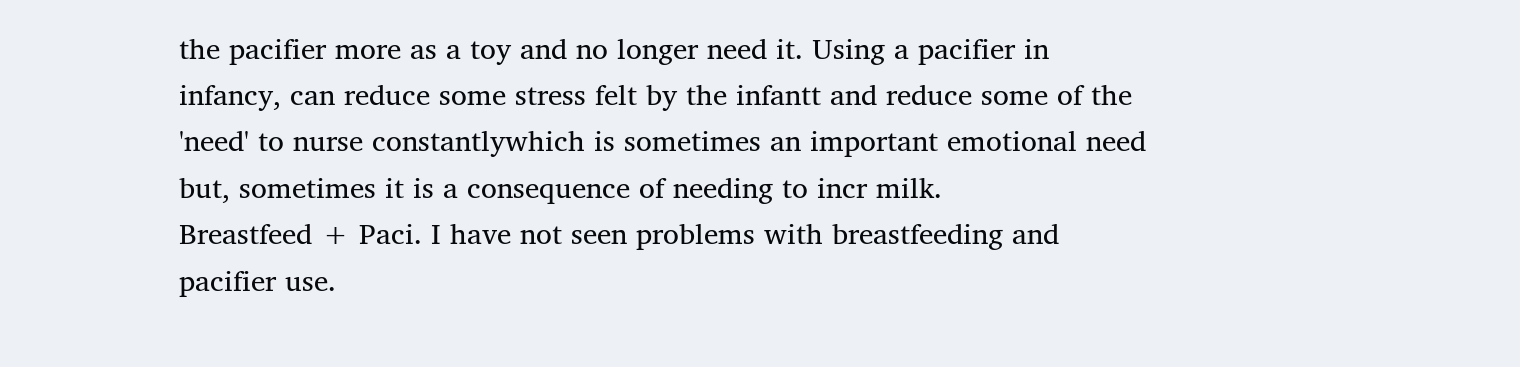the pacifier more as a toy and no longer need it. Using a pacifier in infancy, can reduce some stress felt by the infantt and reduce some of the 'need' to nurse constantlywhich is sometimes an important emotional need but, sometimes it is a consequence of needing to incr milk.
Breastfeed + Paci. I have not seen problems with breastfeeding and pacifier use.